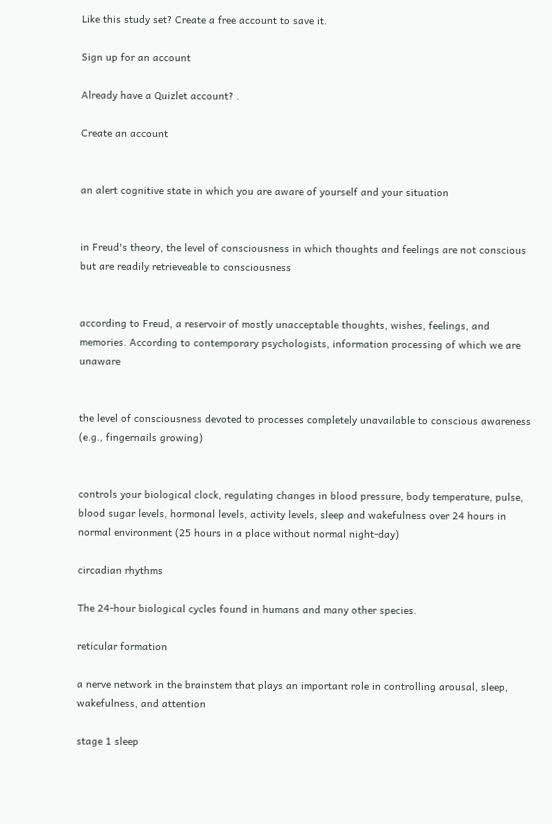Like this study set? Create a free account to save it.

Sign up for an account

Already have a Quizlet account? .

Create an account


an alert cognitive state in which you are aware of yourself and your situation


in Freud's theory, the level of consciousness in which thoughts and feelings are not conscious but are readily retrieveable to consciousness


according to Freud, a reservoir of mostly unacceptable thoughts, wishes, feelings, and memories. According to contemporary psychologists, information processing of which we are unaware


the level of consciousness devoted to processes completely unavailable to conscious awareness (e.g., fingernails growing)


controls your biological clock, regulating changes in blood pressure, body temperature, pulse, blood sugar levels, hormonal levels, activity levels, sleep and wakefulness over 24 hours in normal environment (25 hours in a place without normal night-day)

circadian rhythms

The 24-hour biological cycles found in humans and many other species.

reticular formation

a nerve network in the brainstem that plays an important role in controlling arousal, sleep, wakefulness, and attention

stage 1 sleep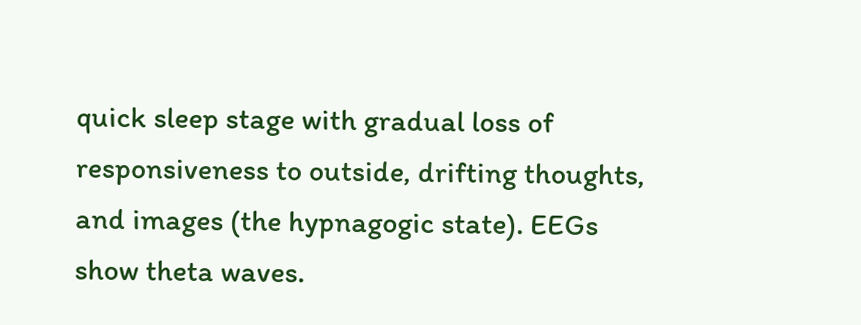quick sleep stage with gradual loss of responsiveness to outside, drifting thoughts, and images (the hypnagogic state). EEGs show theta waves.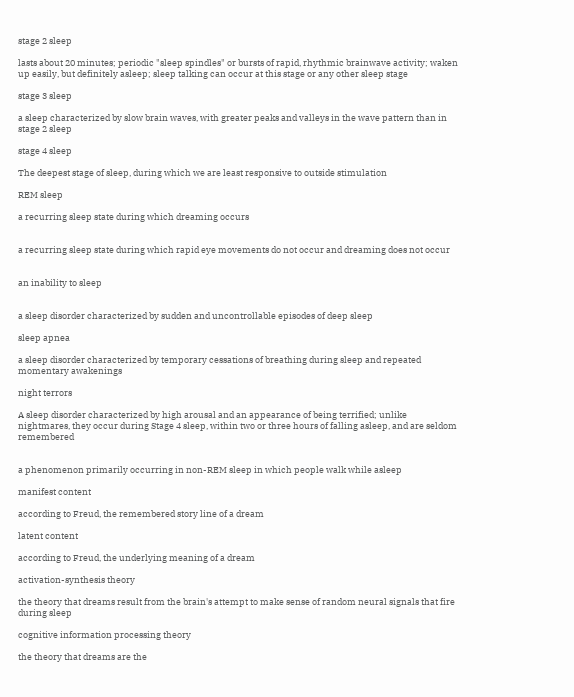stage 2 sleep

lasts about 20 minutes; periodic "sleep spindles" or bursts of rapid, rhythmic brainwave activity; waken up easily, but definitely asleep; sleep talking can occur at this stage or any other sleep stage

stage 3 sleep

a sleep characterized by slow brain waves, with greater peaks and valleys in the wave pattern than in stage 2 sleep

stage 4 sleep

The deepest stage of sleep, during which we are least responsive to outside stimulation

REM sleep

a recurring sleep state during which dreaming occurs


a recurring sleep state during which rapid eye movements do not occur and dreaming does not occur


an inability to sleep


a sleep disorder characterized by sudden and uncontrollable episodes of deep sleep

sleep apnea

a sleep disorder characterized by temporary cessations of breathing during sleep and repeated momentary awakenings

night terrors

A sleep disorder characterized by high arousal and an appearance of being terrified; unlike nightmares, they occur during Stage 4 sleep, within two or three hours of falling asleep, and are seldom remembered


a phenomenon primarily occurring in non-REM sleep in which people walk while asleep

manifest content

according to Freud, the remembered story line of a dream

latent content

according to Freud, the underlying meaning of a dream

activation-synthesis theory

the theory that dreams result from the brain's attempt to make sense of random neural signals that fire during sleep

cognitive information processing theory

the theory that dreams are the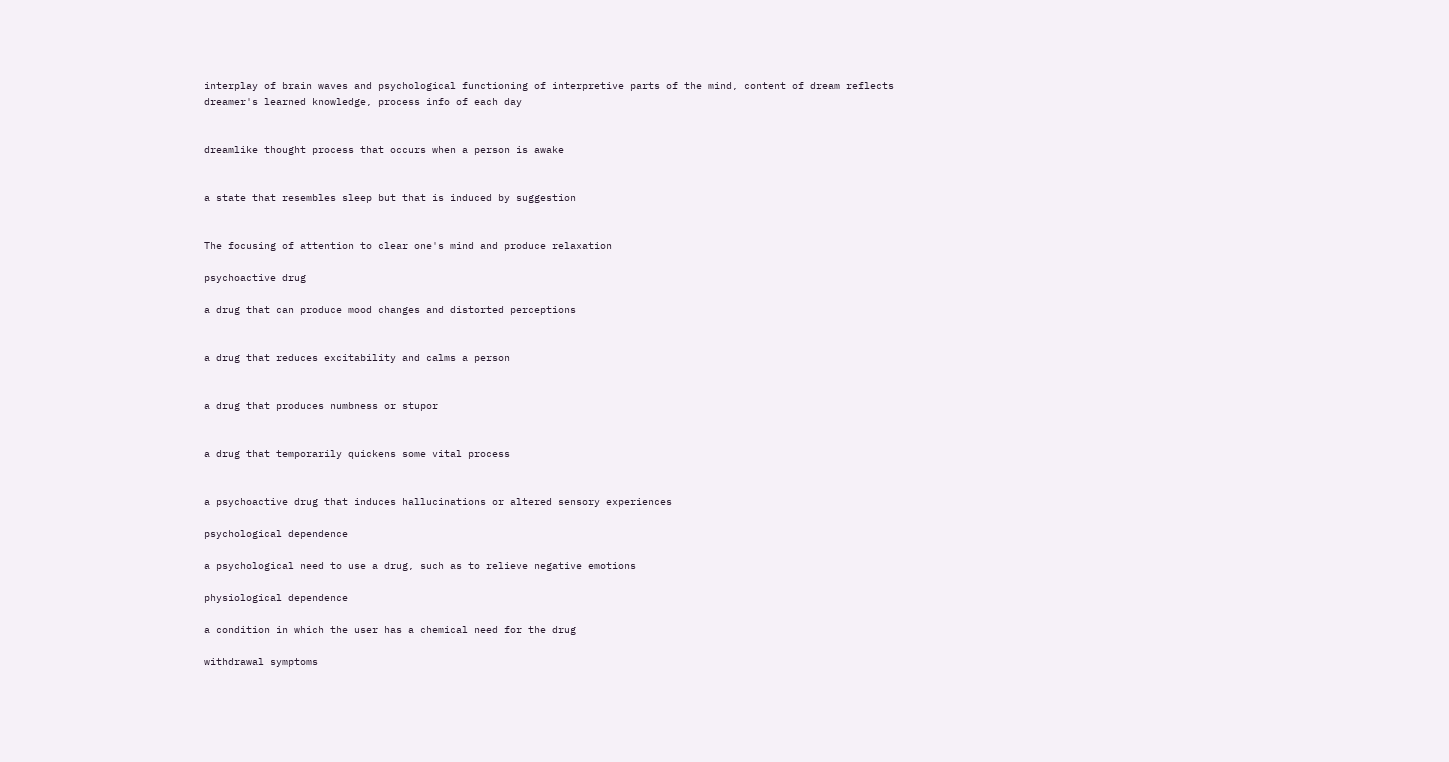interplay of brain waves and psychological functioning of interpretive parts of the mind, content of dream reflects dreamer's learned knowledge, process info of each day


dreamlike thought process that occurs when a person is awake


a state that resembles sleep but that is induced by suggestion


The focusing of attention to clear one's mind and produce relaxation

psychoactive drug

a drug that can produce mood changes and distorted perceptions


a drug that reduces excitability and calms a person


a drug that produces numbness or stupor


a drug that temporarily quickens some vital process


a psychoactive drug that induces hallucinations or altered sensory experiences

psychological dependence

a psychological need to use a drug, such as to relieve negative emotions

physiological dependence

a condition in which the user has a chemical need for the drug

withdrawal symptoms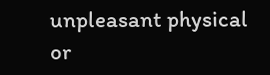unpleasant physical or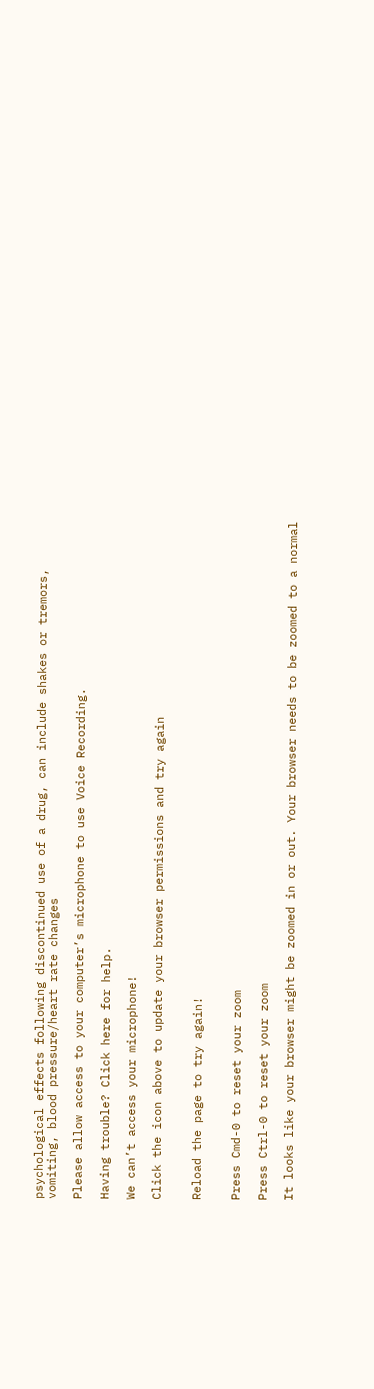psychological effects following discontinued use of a drug, can include shakes or tremors, vomiting, blood pressure/heart rate changes

Please allow access to your computer’s microphone to use Voice Recording.

Having trouble? Click here for help.

We can’t access your microphone!

Click the icon above to update your browser permissions and try again


Reload the page to try again!


Press Cmd-0 to reset your zoom

Press Ctrl-0 to reset your zoom

It looks like your browser might be zoomed in or out. Your browser needs to be zoomed to a normal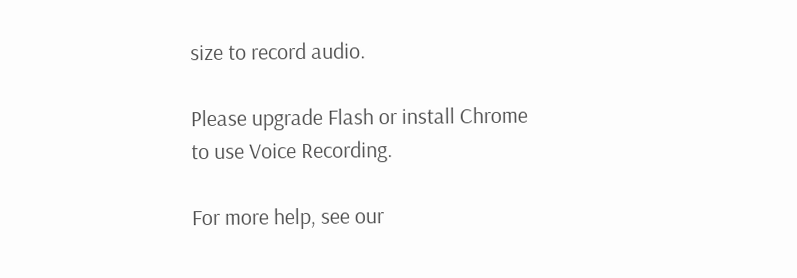size to record audio.

Please upgrade Flash or install Chrome
to use Voice Recording.

For more help, see our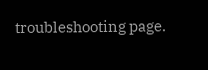troubleshooting page.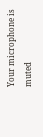Your microphone is muted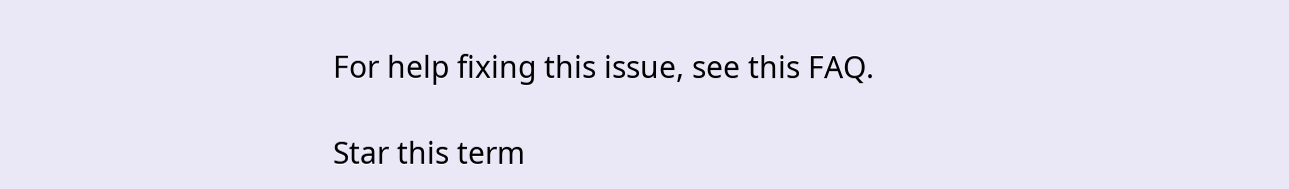For help fixing this issue, see this FAQ.

Star this term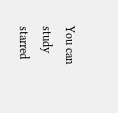You can study starred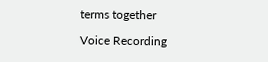terms together

Voice Recording